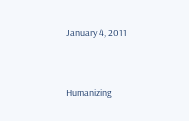January 4, 2011


Humanizing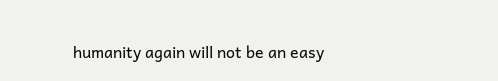humanity again will not be an easy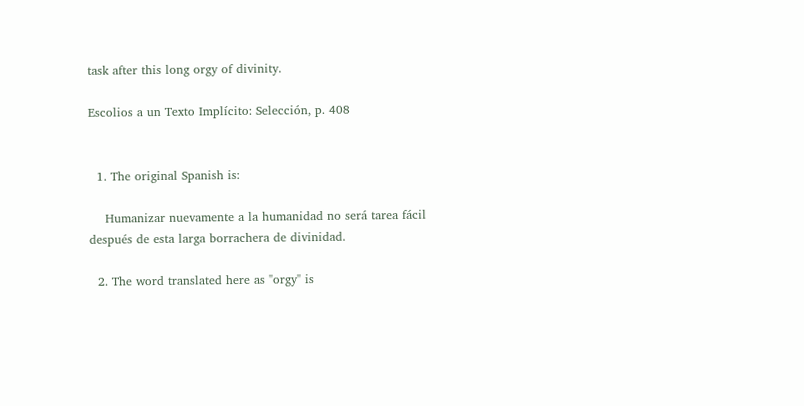task after this long orgy of divinity.

Escolios a un Texto Implícito: Selección, p. 408


  1. The original Spanish is:

    Humanizar nuevamente a la humanidad no será tarea fácil después de esta larga borrachera de divinidad.

  2. The word translated here as "orgy" is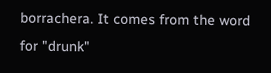borrachera. It comes from the word for "drunk"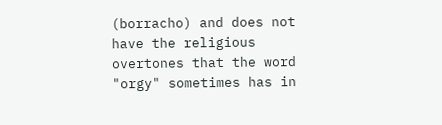(borracho) and does not have the religious overtones that the word "orgy" sometimes has in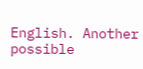English. Another possible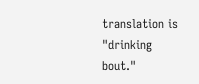translation is "drinking bout."